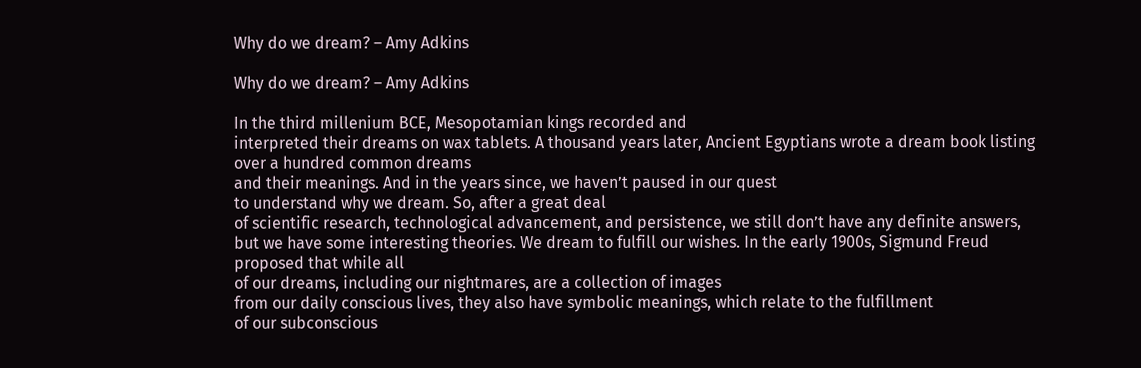Why do we dream? – Amy Adkins

Why do we dream? – Amy Adkins

In the third millenium BCE, Mesopotamian kings recorded and
interpreted their dreams on wax tablets. A thousand years later, Ancient Egyptians wrote a dream book listing over a hundred common dreams
and their meanings. And in the years since, we haven’t paused in our quest
to understand why we dream. So, after a great deal
of scientific research, technological advancement, and persistence, we still don’t have any definite answers,
but we have some interesting theories. We dream to fulfill our wishes. In the early 1900s, Sigmund Freud proposed that while all
of our dreams, including our nightmares, are a collection of images
from our daily conscious lives, they also have symbolic meanings, which relate to the fulfillment
of our subconscious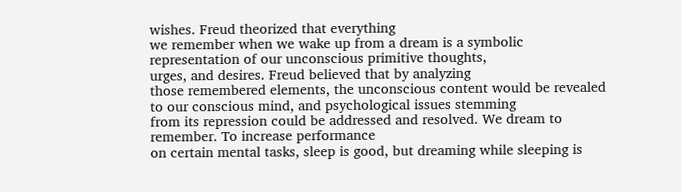wishes. Freud theorized that everything
we remember when we wake up from a dream is a symbolic representation of our unconscious primitive thoughts,
urges, and desires. Freud believed that by analyzing
those remembered elements, the unconscious content would be revealed
to our conscious mind, and psychological issues stemming
from its repression could be addressed and resolved. We dream to remember. To increase performance
on certain mental tasks, sleep is good, but dreaming while sleeping is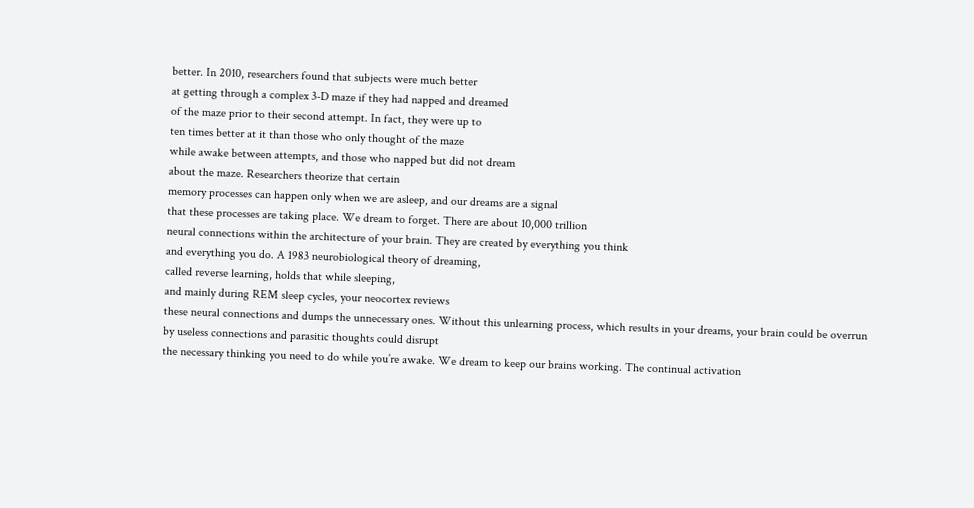better. In 2010, researchers found that subjects were much better
at getting through a complex 3-D maze if they had napped and dreamed
of the maze prior to their second attempt. In fact, they were up to
ten times better at it than those who only thought of the maze
while awake between attempts, and those who napped but did not dream
about the maze. Researchers theorize that certain
memory processes can happen only when we are asleep, and our dreams are a signal
that these processes are taking place. We dream to forget. There are about 10,000 trillion
neural connections within the architecture of your brain. They are created by everything you think
and everything you do. A 1983 neurobiological theory of dreaming,
called reverse learning, holds that while sleeping,
and mainly during REM sleep cycles, your neocortex reviews
these neural connections and dumps the unnecessary ones. Without this unlearning process, which results in your dreams, your brain could be overrun
by useless connections and parasitic thoughts could disrupt
the necessary thinking you need to do while you’re awake. We dream to keep our brains working. The continual activation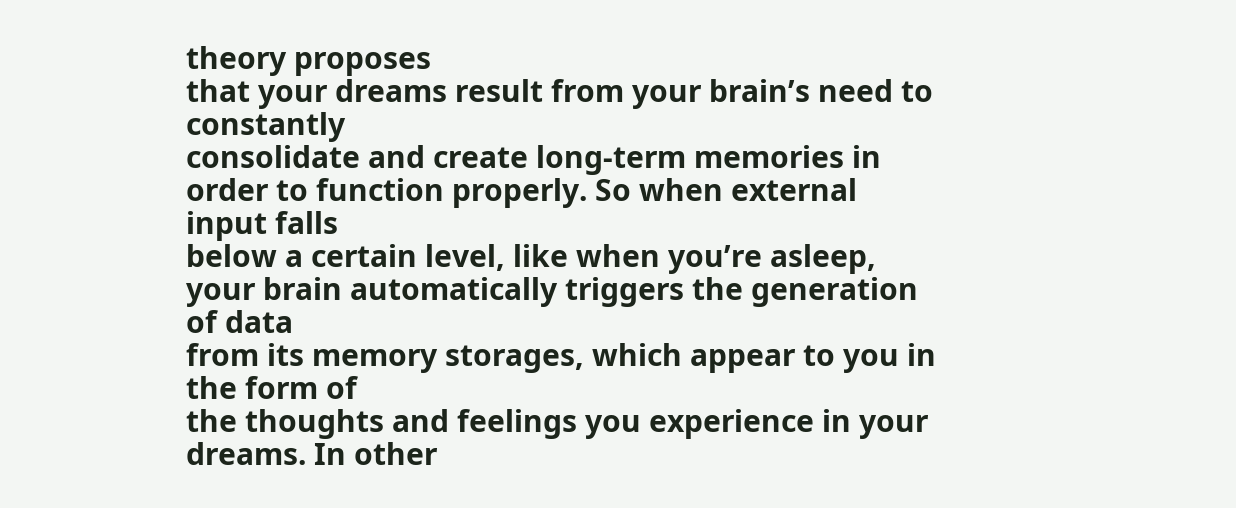theory proposes
that your dreams result from your brain’s need to constantly
consolidate and create long-term memories in order to function properly. So when external input falls
below a certain level, like when you’re asleep, your brain automatically triggers the generation of data
from its memory storages, which appear to you in the form of
the thoughts and feelings you experience in your dreams. In other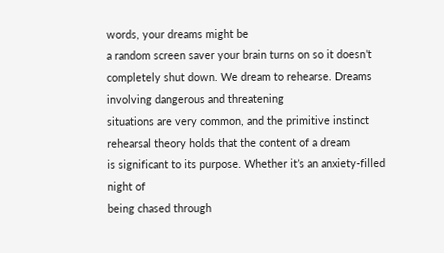words, your dreams might be
a random screen saver your brain turns on so it doesn’t completely shut down. We dream to rehearse. Dreams involving dangerous and threatening
situations are very common, and the primitive instinct
rehearsal theory holds that the content of a dream
is significant to its purpose. Whether it’s an anxiety-filled night of
being chased through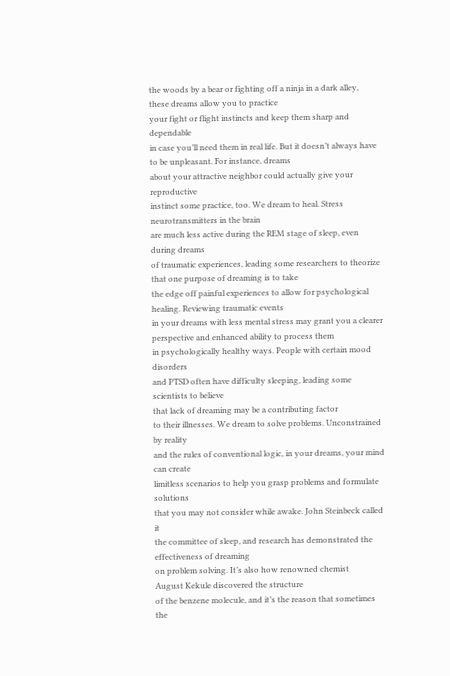the woods by a bear or fighting off a ninja in a dark alley, these dreams allow you to practice
your fight or flight instincts and keep them sharp and dependable
in case you’ll need them in real life. But it doesn’t always have
to be unpleasant. For instance, dreams
about your attractive neighbor could actually give your reproductive
instinct some practice, too. We dream to heal. Stress neurotransmitters in the brain
are much less active during the REM stage of sleep, even during dreams
of traumatic experiences, leading some researchers to theorize that one purpose of dreaming is to take
the edge off painful experiences to allow for psychological healing. Reviewing traumatic events
in your dreams with less mental stress may grant you a clearer perspective and enhanced ability to process them
in psychologically healthy ways. People with certain mood disorders
and PTSD often have difficulty sleeping, leading some scientists to believe
that lack of dreaming may be a contributing factor
to their illnesses. We dream to solve problems. Unconstrained by reality
and the rules of conventional logic, in your dreams, your mind can create
limitless scenarios to help you grasp problems and formulate solutions
that you may not consider while awake. John Steinbeck called it
the committee of sleep, and research has demonstrated the effectiveness of dreaming
on problem solving. It’s also how renowned chemist
August Kekule discovered the structure
of the benzene molecule, and it’s the reason that sometimes
the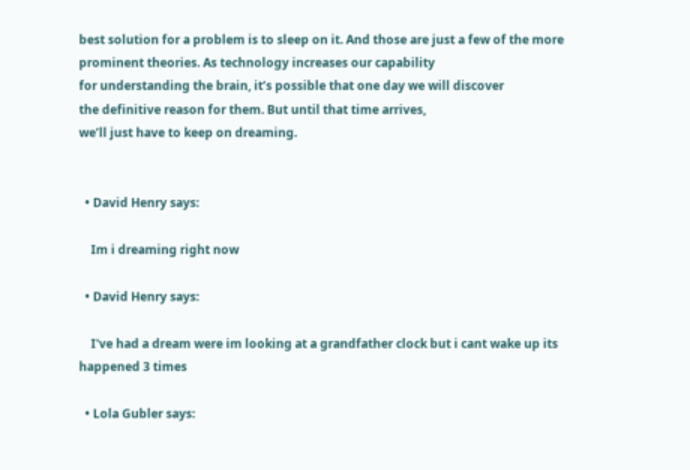best solution for a problem is to sleep on it. And those are just a few of the more
prominent theories. As technology increases our capability
for understanding the brain, it’s possible that one day we will discover
the definitive reason for them. But until that time arrives,
we’ll just have to keep on dreaming.


  • David Henry says:

    Im i dreaming right now

  • David Henry says:

    I've had a dream were im looking at a grandfather clock but i cant wake up its happened 3 times

  • Lola Gubler says: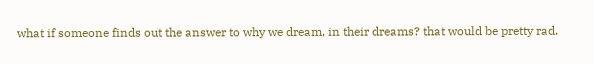what if someone finds out the answer to why we dream, in their dreams? that would be pretty rad.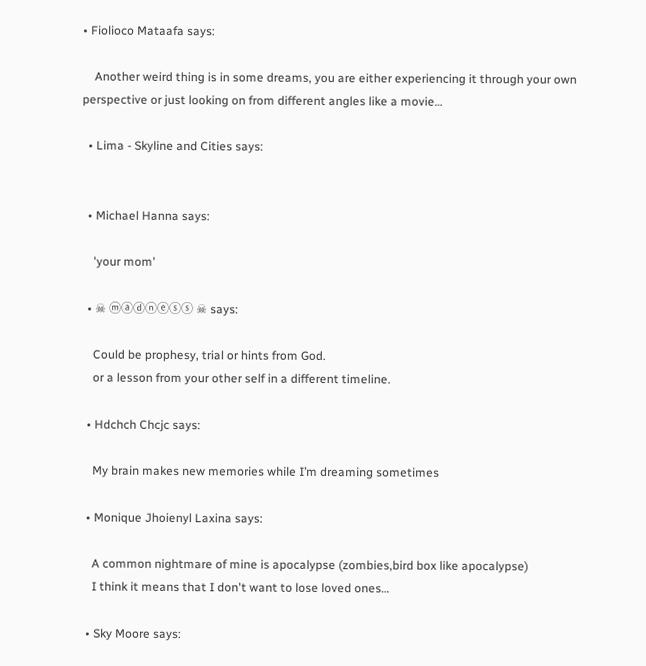• Fiolioco Mataafa says:

    Another weird thing is in some dreams, you are either experiencing it through your own perspective or just looking on from different angles like a movie…

  • Lima - Skyline and Cities says:


  • Michael Hanna says:

    'your mom'

  • ☠ ⓜⓐⓓⓝⓔⓢⓢ ☠ says:

    Could be prophesy, trial or hints from God.
    or a lesson from your other self in a different timeline.

  • Hdchch Chcjc says:

    My brain makes new memories while I’m dreaming sometimes

  • Monique Jhoienyl Laxina says:

    A common nightmare of mine is apocalypse (zombies,bird box like apocalypse)
    I think it means that I don't want to lose loved ones…

  • Sky Moore says: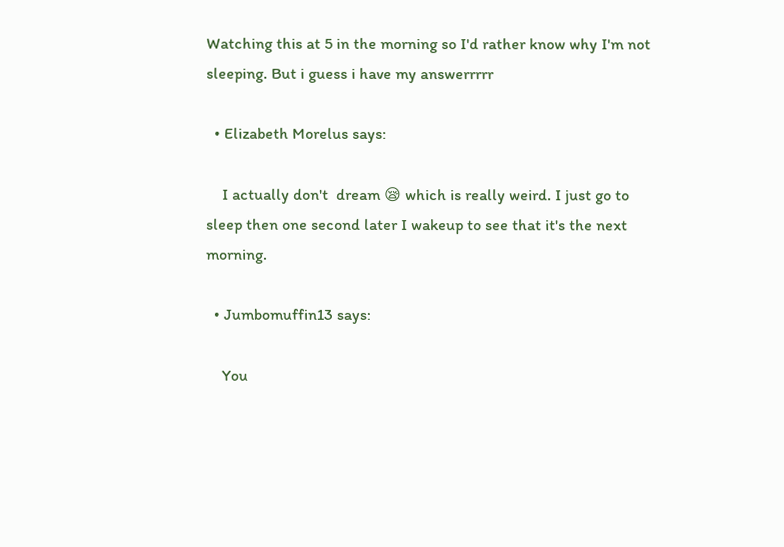Watching this at 5 in the morning so I'd rather know why I'm not sleeping. But i guess i have my answerrrrr

  • Elizabeth Morelus says:

    I actually don't  dream 😪 which is really weird. I just go to sleep then one second later I wakeup to see that it's the next morning.

  • Jumbomuffin13 says:

    You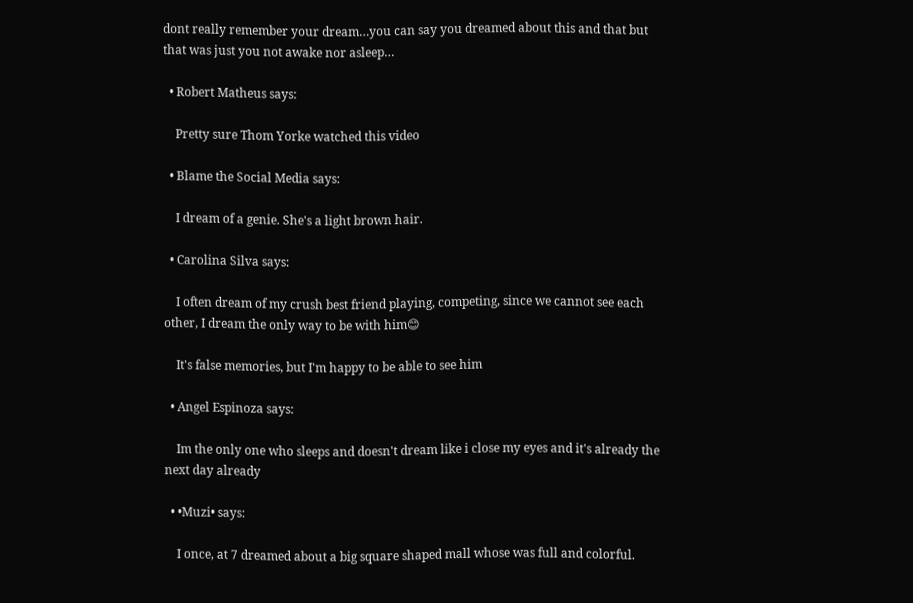dont really remember your dream…you can say you dreamed about this and that but that was just you not awake nor asleep…

  • Robert Matheus says:

    Pretty sure Thom Yorke watched this video

  • Blame the Social Media says:

    I dream of a genie. She's a light brown hair.

  • Carolina Silva says:

    I often dream of my crush best friend playing, competing, since we cannot see each other, I dream the only way to be with him😊

    It's false memories, but I'm happy to be able to see him

  • Angel Espinoza says:

    Im the only one who sleeps and doesn't dream like i close my eyes and it's already the next day already

  • •Muzi• says:

    I once, at 7 dreamed about a big square shaped mall whose was full and colorful.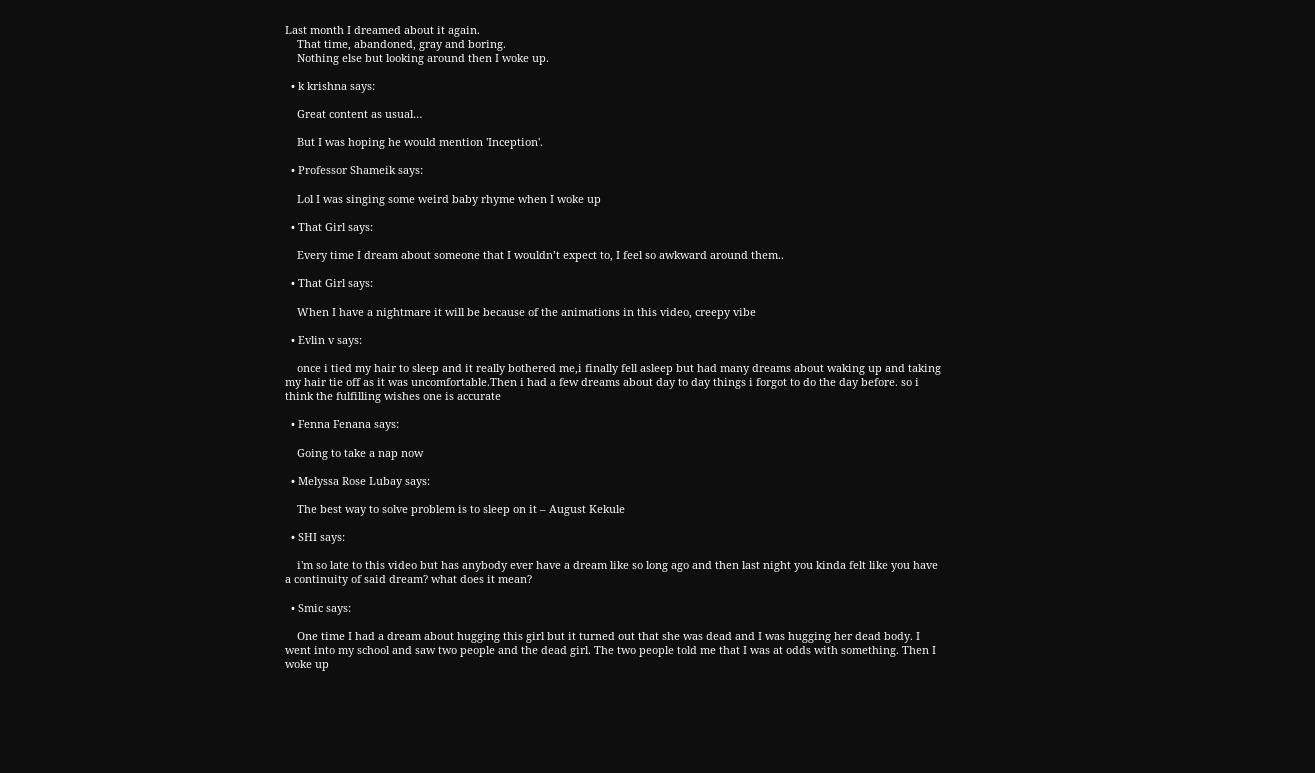Last month I dreamed about it again.
    That time, abandoned, gray and boring.
    Nothing else but looking around then I woke up.

  • k krishna says:

    Great content as usual…

    But I was hoping he would mention 'Inception'.

  • Professor Shameik says:

    Lol I was singing some weird baby rhyme when I woke up

  • That Girl says:

    Every time I dream about someone that I wouldn’t expect to, I feel so awkward around them..

  • That Girl says:

    When I have a nightmare it will be because of the animations in this video, creepy vibe

  • Evlin v says:

    once i tied my hair to sleep and it really bothered me,i finally fell asleep but had many dreams about waking up and taking my hair tie off as it was uncomfortable.Then i had a few dreams about day to day things i forgot to do the day before. so i think the fulfilling wishes one is accurate

  • Fenna Fenana says:

    Going to take a nap now

  • Melyssa Rose Lubay says:

    The best way to solve problem is to sleep on it – August Kekule

  • SHI says:

    i'm so late to this video but has anybody ever have a dream like so long ago and then last night you kinda felt like you have a continuity of said dream? what does it mean?

  • Smic says:

    One time I had a dream about hugging this girl but it turned out that she was dead and I was hugging her dead body. I went into my school and saw two people and the dead girl. The two people told me that I was at odds with something. Then I woke up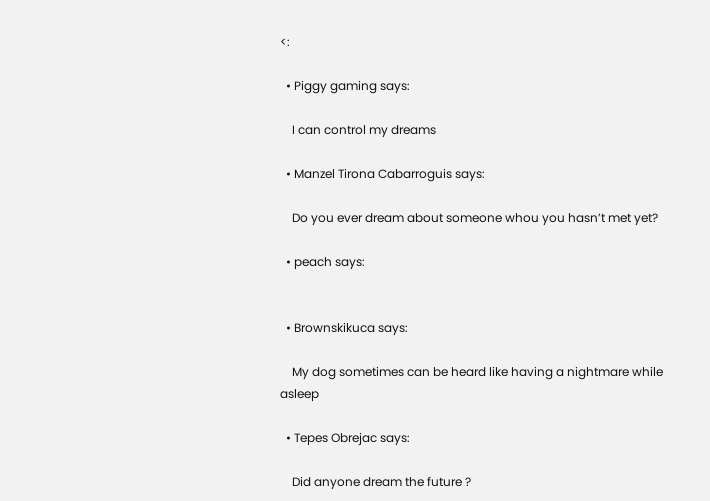<:

  • Piggy gaming says:

    I can control my dreams

  • Manzel Tirona Cabarroguis says:

    Do you ever dream about someone whou you hasn’t met yet?

  • peach says:


  • Brownskikuca says:

    My dog sometimes can be heard like having a nightmare while asleep

  • Tepes Obrejac says:

    Did anyone dream the future ?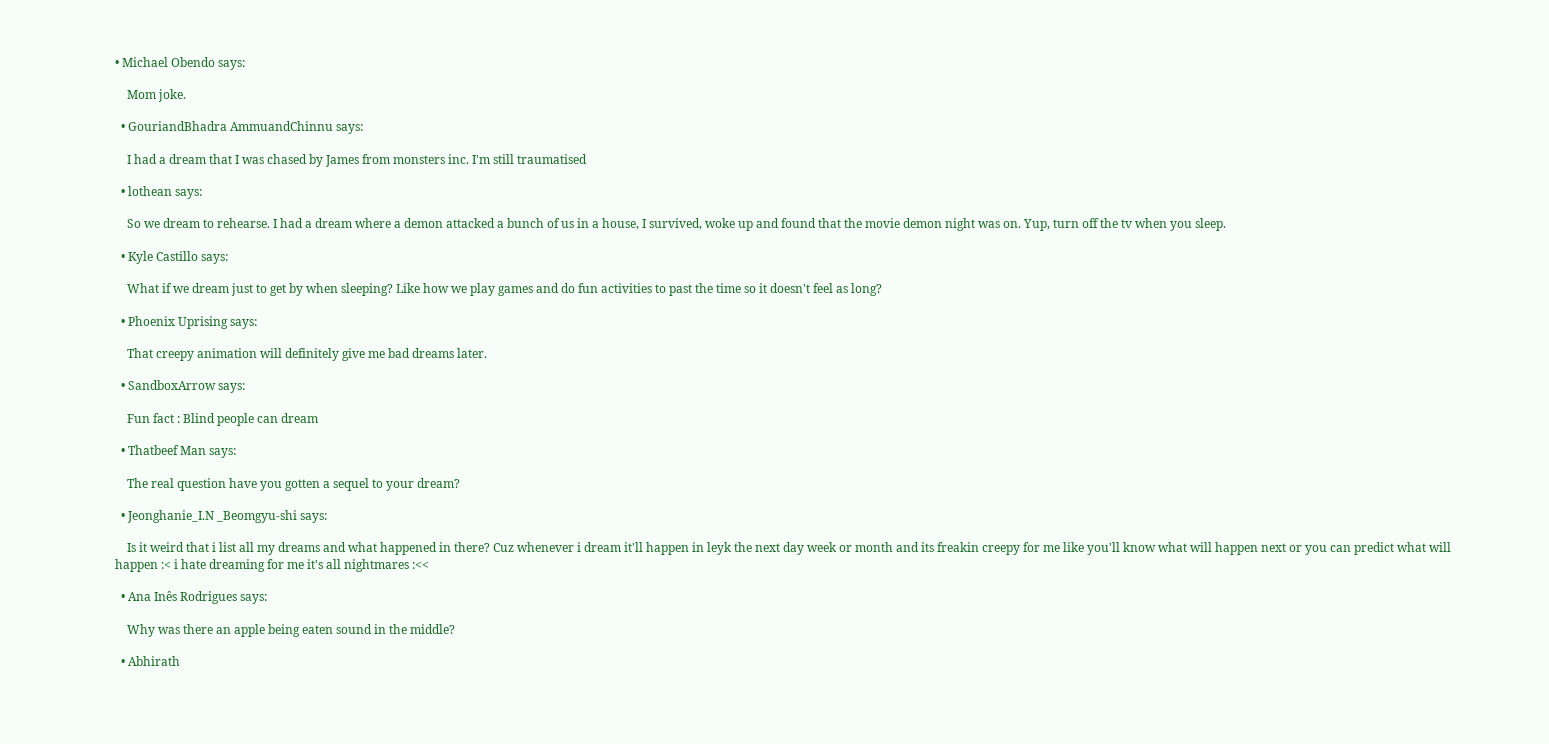• Michael Obendo says:

    Mom joke.

  • GouriandBhadra AmmuandChinnu says:

    I had a dream that I was chased by James from monsters inc. I'm still traumatised

  • lothean says:

    So we dream to rehearse. I had a dream where a demon attacked a bunch of us in a house, I survived, woke up and found that the movie demon night was on. Yup, turn off the tv when you sleep.

  • Kyle Castillo says:

    What if we dream just to get by when sleeping? Like how we play games and do fun activities to past the time so it doesn't feel as long?

  • Phoenix Uprising says:

    That creepy animation will definitely give me bad dreams later.

  • SandboxArrow says:

    Fun fact : Blind people can dream

  • Thatbeef Man says:

    The real question have you gotten a sequel to your dream?

  • Jeonghanie_I.N _Beomgyu-shi says:

    Is it weird that i list all my dreams and what happened in there? Cuz whenever i dream it'll happen in leyk the next day week or month and its freakin creepy for me like you'll know what will happen next or you can predict what will happen :< i hate dreaming for me it's all nightmares :<<

  • Ana Inês Rodrigues says:

    Why was there an apple being eaten sound in the middle?

  • Abhirath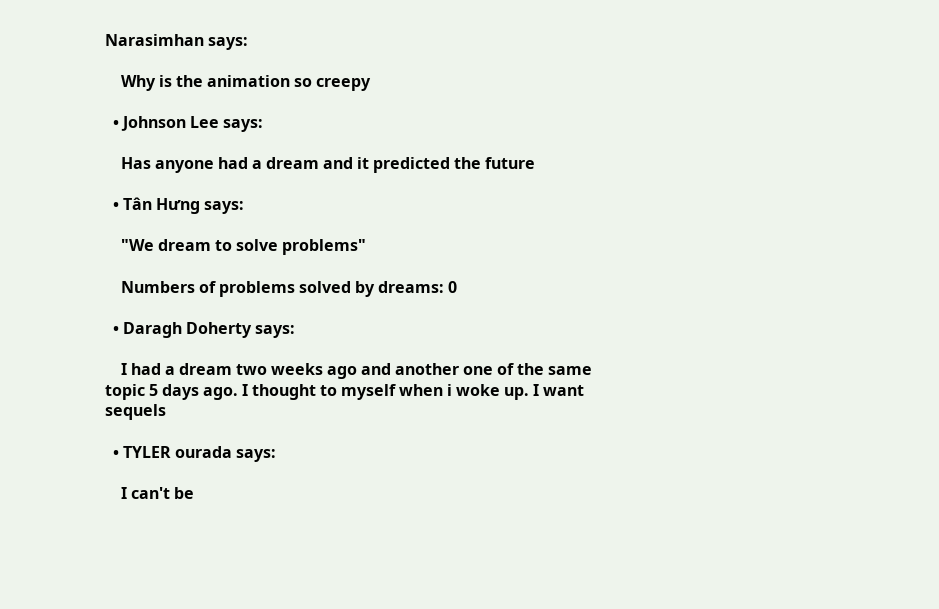Narasimhan says:

    Why is the animation so creepy

  • Johnson Lee says:

    Has anyone had a dream and it predicted the future

  • Tân Hưng says:

    "We dream to solve problems"

    Numbers of problems solved by dreams: 0

  • Daragh Doherty says:

    I had a dream two weeks ago and another one of the same topic 5 days ago. I thought to myself when i woke up. I want sequels

  • TYLER ourada says:

    I can't be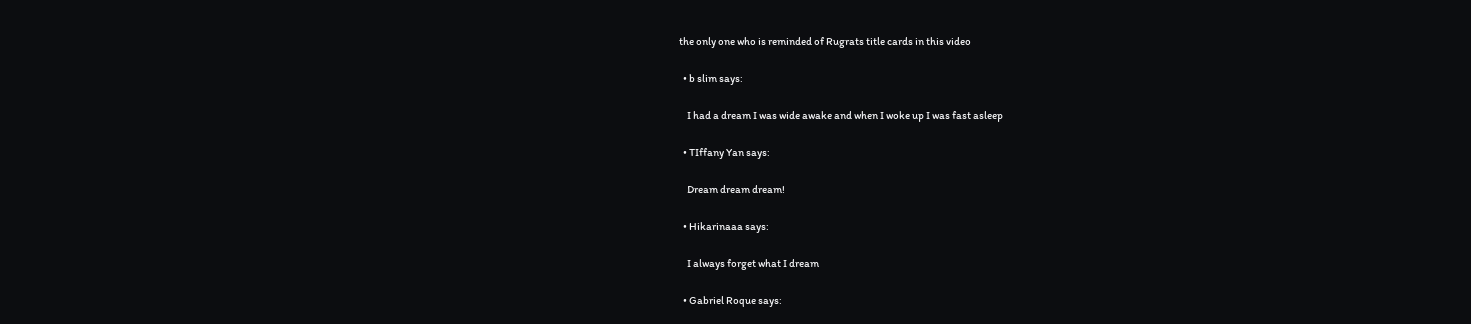the only one who is reminded of Rugrats title cards in this video

  • b slim says:

    I had a dream I was wide awake and when I woke up I was fast asleep

  • TIffany Yan says:

    Dream dream dream!

  • Hikarinaaa says:

    I always forget what I dream

  • Gabriel Roque says: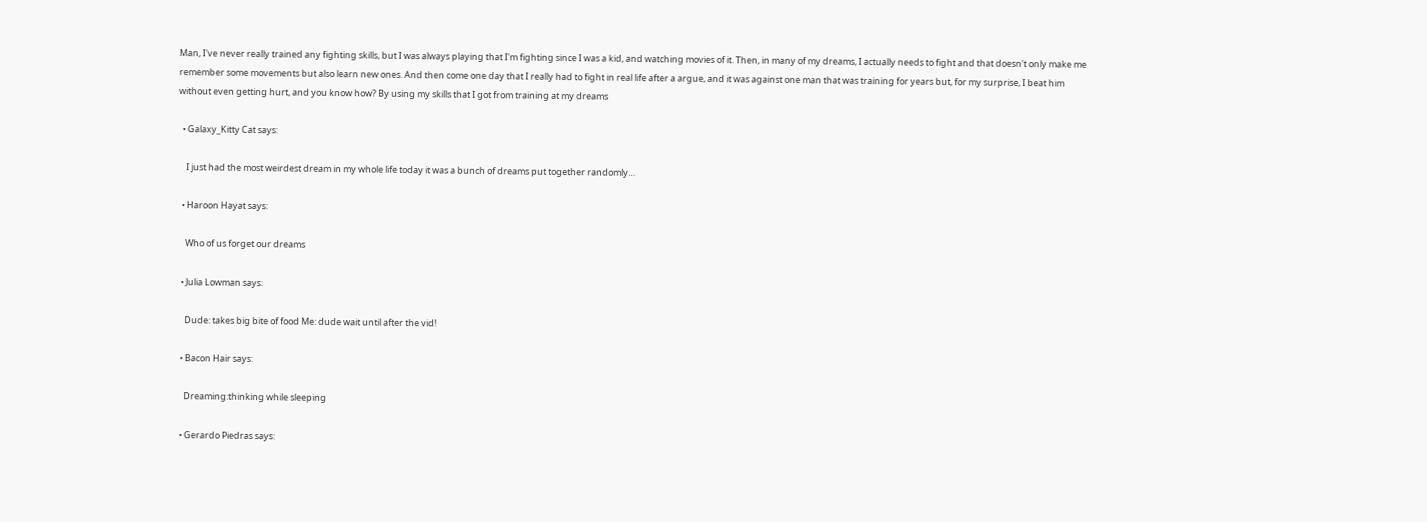Man, I've never really trained any fighting skills, but I was always playing that I'm fighting since I was a kid, and watching movies of it. Then, in many of my dreams, I actually needs to fight and that doesn't only make me remember some movements but also learn new ones. And then come one day that I really had to fight in real life after a argue, and it was against one man that was training for years but, for my surprise, I beat him without even getting hurt, and you know how? By using my skills that I got from training at my dreams

  • Galaxy_Kitty Cat says:

    I just had the most weirdest dream in my whole life today it was a bunch of dreams put together randomly…

  • Haroon Hayat says:

    Who of us forget our dreams

  • Julia Lowman says:

    Dude: takes big bite of food Me: dude wait until after the vid!

  • Bacon Hair says:

    Dreaming:thinking while sleeping

  • Gerardo Piedras says: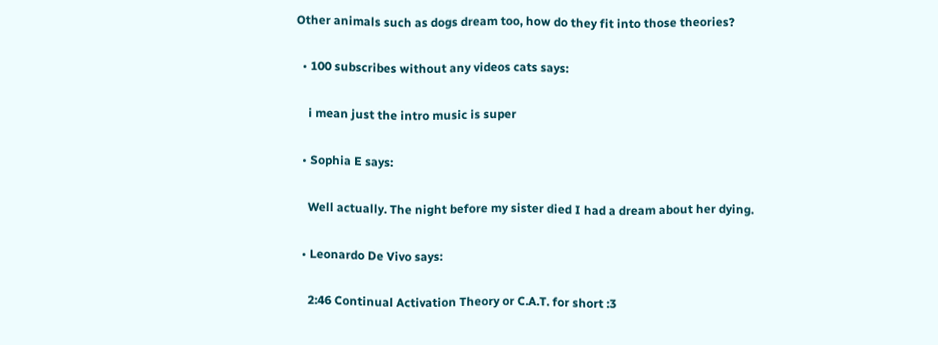Other animals such as dogs dream too, how do they fit into those theories?

  • 100 subscribes without any videos cats says:

    i mean just the intro music is super

  • Sophia E says:

    Well actually. The night before my sister died I had a dream about her dying.

  • Leonardo De Vivo says:

    2:46 Continual Activation Theory or C.A.T. for short :3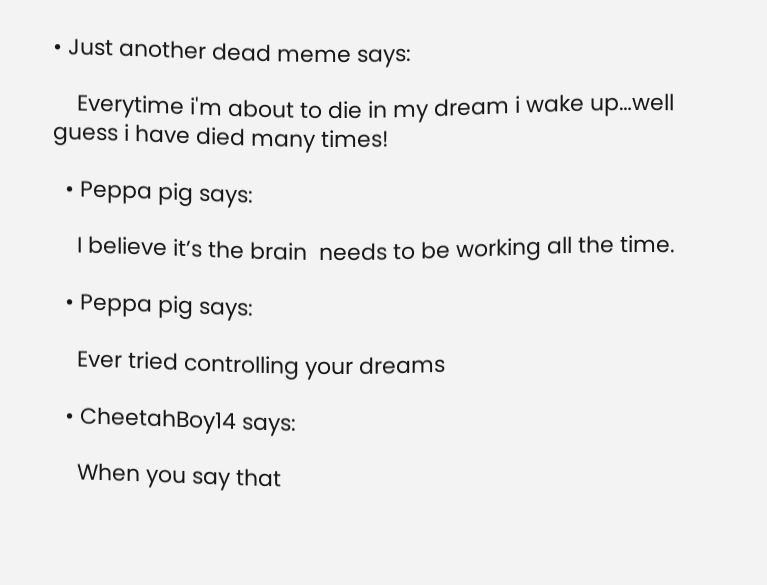• Just another dead meme says:

    Everytime i'm about to die in my dream i wake up…well guess i have died many times!

  • Peppa pig says:

    I believe it’s the brain  needs to be working all the time.

  • Peppa pig says:

    Ever tried controlling your dreams

  • CheetahBoy14 says:

    When you say that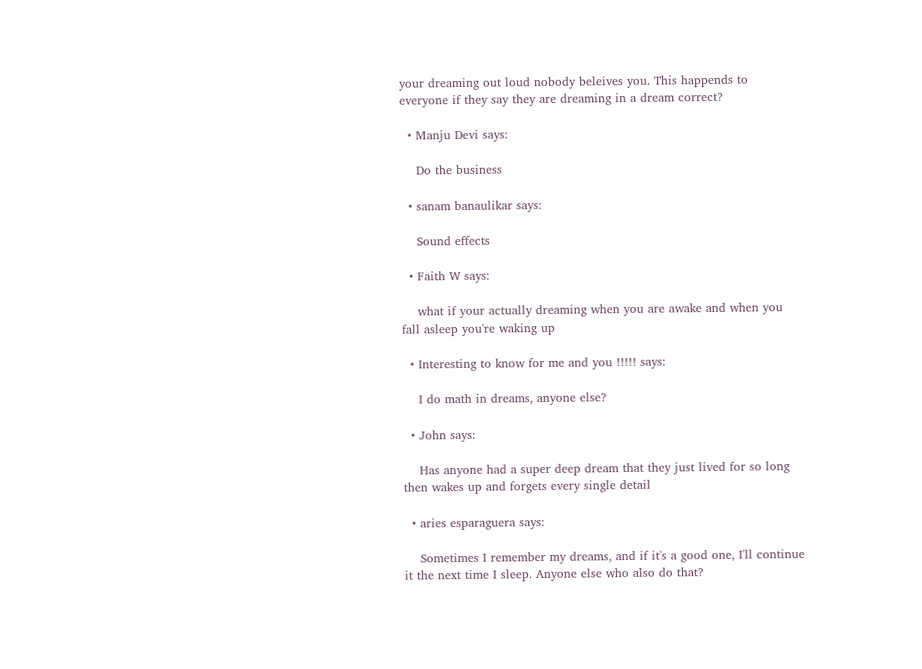your dreaming out loud nobody beleives you. This happends to everyone if they say they are dreaming in a dream correct?

  • Manju Devi says:

    Do the business

  • sanam banaulikar says:

    Sound effects

  • Faith W says:

    what if your actually dreaming when you are awake and when you fall asleep you're waking up

  • Interesting to know for me and you !!!!! says:

    I do math in dreams, anyone else?

  • John says:

    Has anyone had a super deep dream that they just lived for so long then wakes up and forgets every single detail

  • aries esparaguera says:

    Sometimes I remember my dreams, and if it's a good one, I'll continue it the next time I sleep. Anyone else who also do that?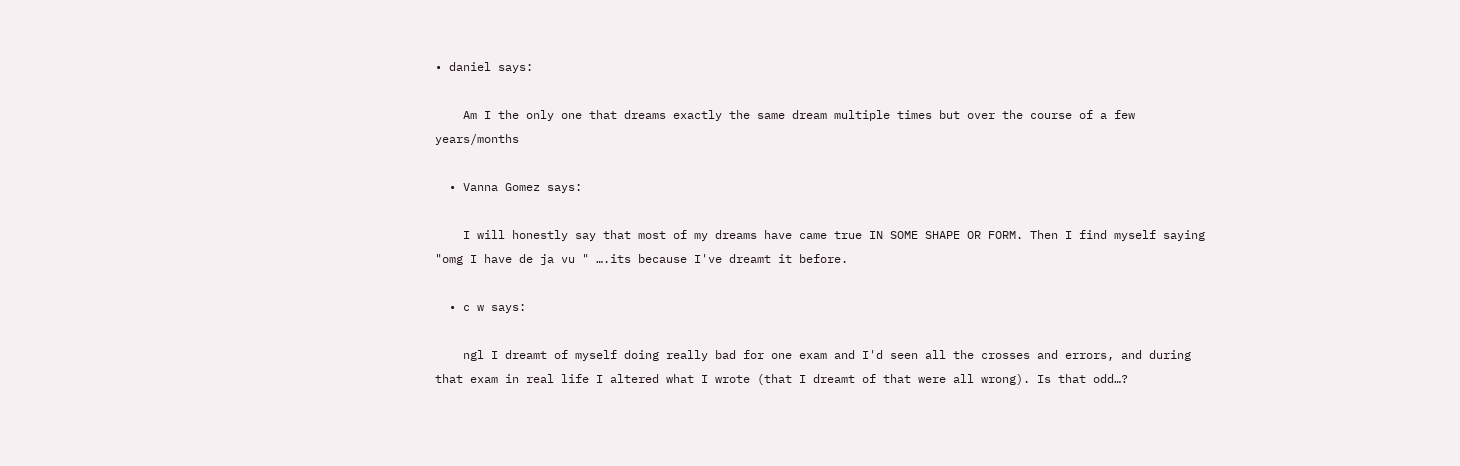• daniel says:

    Am I the only one that dreams exactly the same dream multiple times but over the course of a few years/months

  • Vanna Gomez says:

    I will honestly say that most of my dreams have came true IN SOME SHAPE OR FORM. Then I find myself saying "omg I have de ja vu " ….its because I've dreamt it before.

  • c w says:

    ngl I dreamt of myself doing really bad for one exam and I'd seen all the crosses and errors, and during that exam in real life I altered what I wrote (that I dreamt of that were all wrong). Is that odd…?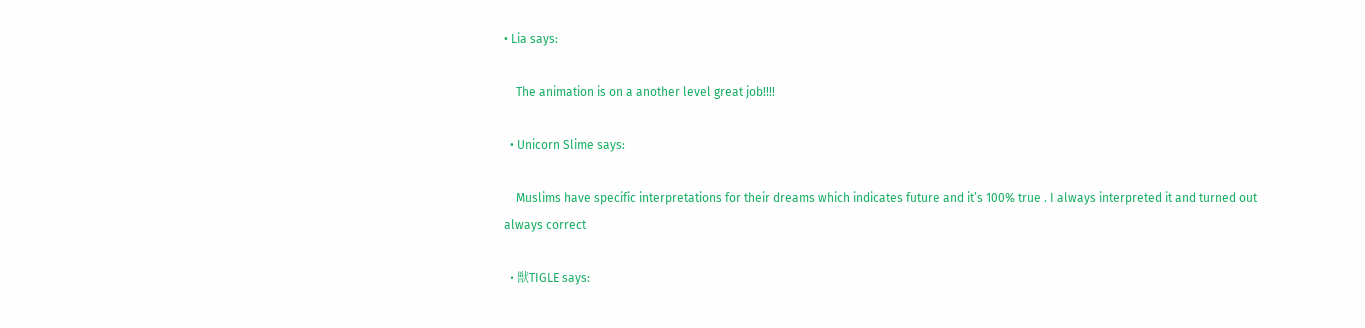• Lia says:

    The animation is on a another level great job!!!!

  • Unicorn Slime says:

    Muslims have specific interpretations for their dreams which indicates future and it’s 100% true . I always interpreted it and turned out always correct

  • 獣TIGLE says: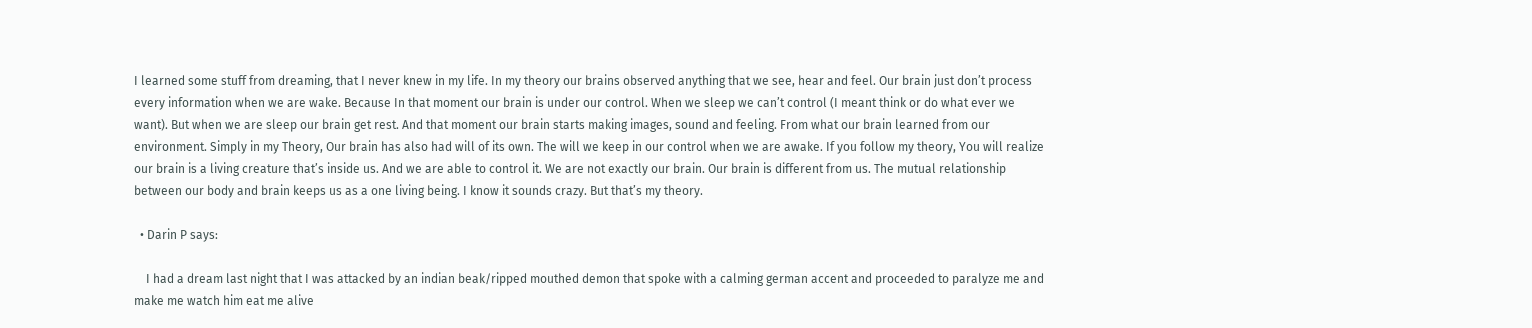I learned some stuff from dreaming, that I never knew in my life. In my theory our brains observed anything that we see, hear and feel. Our brain just don’t process every information when we are wake. Because In that moment our brain is under our control. When we sleep we can’t control (I meant think or do what ever we want). But when we are sleep our brain get rest. And that moment our brain starts making images, sound and feeling. From what our brain learned from our environment. Simply in my Theory, Our brain has also had will of its own. The will we keep in our control when we are awake. If you follow my theory, You will realize our brain is a living creature that’s inside us. And we are able to control it. We are not exactly our brain. Our brain is different from us. The mutual relationship between our body and brain keeps us as a one living being. I know it sounds crazy. But that’s my theory.

  • Darin P says:

    I had a dream last night that I was attacked by an indian beak/ripped mouthed demon that spoke with a calming german accent and proceeded to paralyze me and make me watch him eat me alive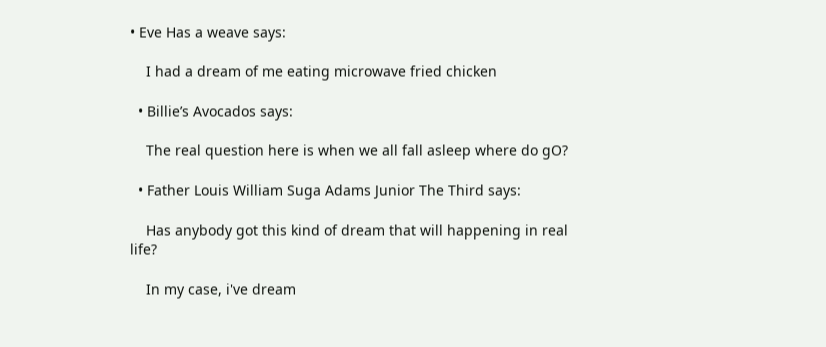• Eve Has a weave says:

    I had a dream of me eating microwave fried chicken

  • Billie’s Avocados says:

    The real question here is when we all fall asleep where do gO?

  • Father Louis William Suga Adams Junior The Third says:

    Has anybody got this kind of dream that will happening in real life?

    In my case, i've dream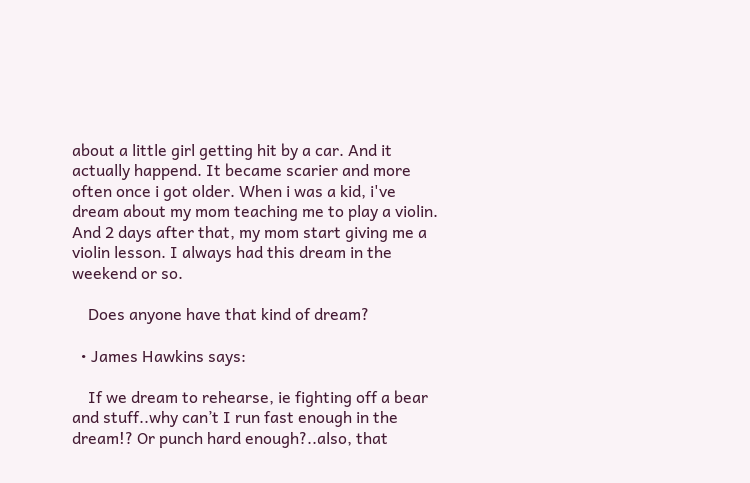about a little girl getting hit by a car. And it actually happend. It became scarier and more often once i got older. When i was a kid, i've dream about my mom teaching me to play a violin. And 2 days after that, my mom start giving me a violin lesson. I always had this dream in the weekend or so.

    Does anyone have that kind of dream?

  • James Hawkins says:

    If we dream to rehearse, ie fighting off a bear and stuff..why can’t I run fast enough in the dream!? Or punch hard enough?..also, that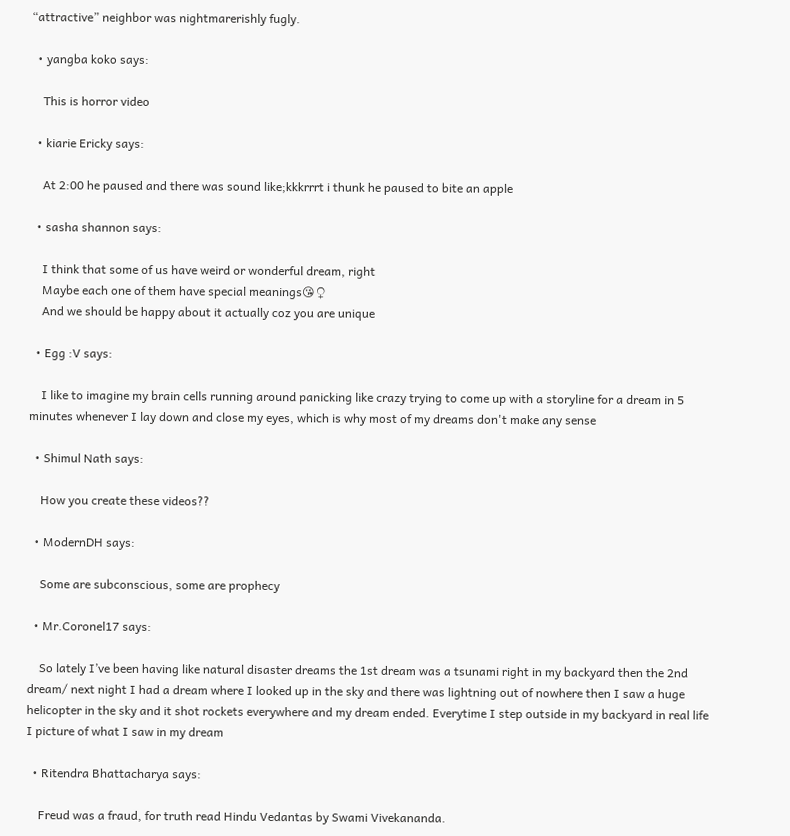“attractive” neighbor was nightmarerishly fugly.

  • yangba koko says:

    This is horror video

  • kiarie Ericky says:

    At 2:00 he paused and there was sound like;kkkrrrt i thunk he paused to bite an apple

  • sasha shannon says:

    I think that some of us have weird or wonderful dream, right
    Maybe each one of them have special meanings😘♀
    And we should be happy about it actually coz you are unique

  • Egg :V says:

    I like to imagine my brain cells running around panicking like crazy trying to come up with a storyline for a dream in 5 minutes whenever I lay down and close my eyes, which is why most of my dreams don't make any sense

  • Shimul Nath says:

    How you create these videos??

  • ModernDH says:

    Some are subconscious, some are prophecy

  • Mr.Coronel17 says:

    So lately I’ve been having like natural disaster dreams the 1st dream was a tsunami right in my backyard then the 2nd dream/ next night I had a dream where I looked up in the sky and there was lightning out of nowhere then I saw a huge helicopter in the sky and it shot rockets everywhere and my dream ended. Everytime I step outside in my backyard in real life I picture of what I saw in my dream

  • Ritendra Bhattacharya says:

    Freud was a fraud, for truth read Hindu Vedantas by Swami Vivekananda.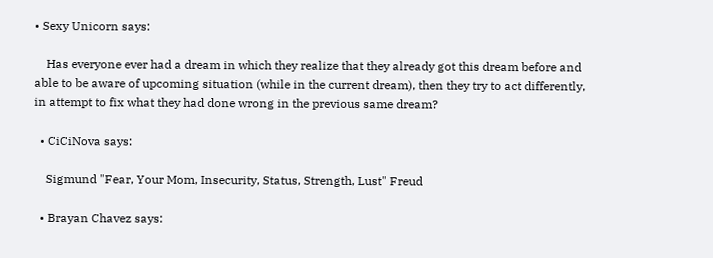• Sexy Unicorn says:

    Has everyone ever had a dream in which they realize that they already got this dream before and able to be aware of upcoming situation (while in the current dream), then they try to act differently, in attempt to fix what they had done wrong in the previous same dream?

  • CiCiNova says:

    Sigmund "Fear, Your Mom, Insecurity, Status, Strength, Lust" Freud

  • Brayan Chavez says: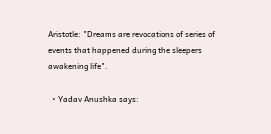Aristotle: "Dreams are revocations of series of events that happened during the sleepers awakening life".

  • Yadav Anushka says: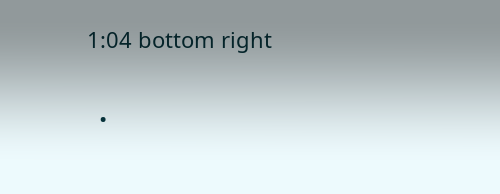1:04 bottom right

  •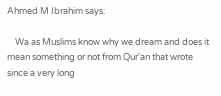Ahmed M Ibrahim says:

    Wa as Muslims know why we dream and does it mean something or not from Qur'an that wrote since a very long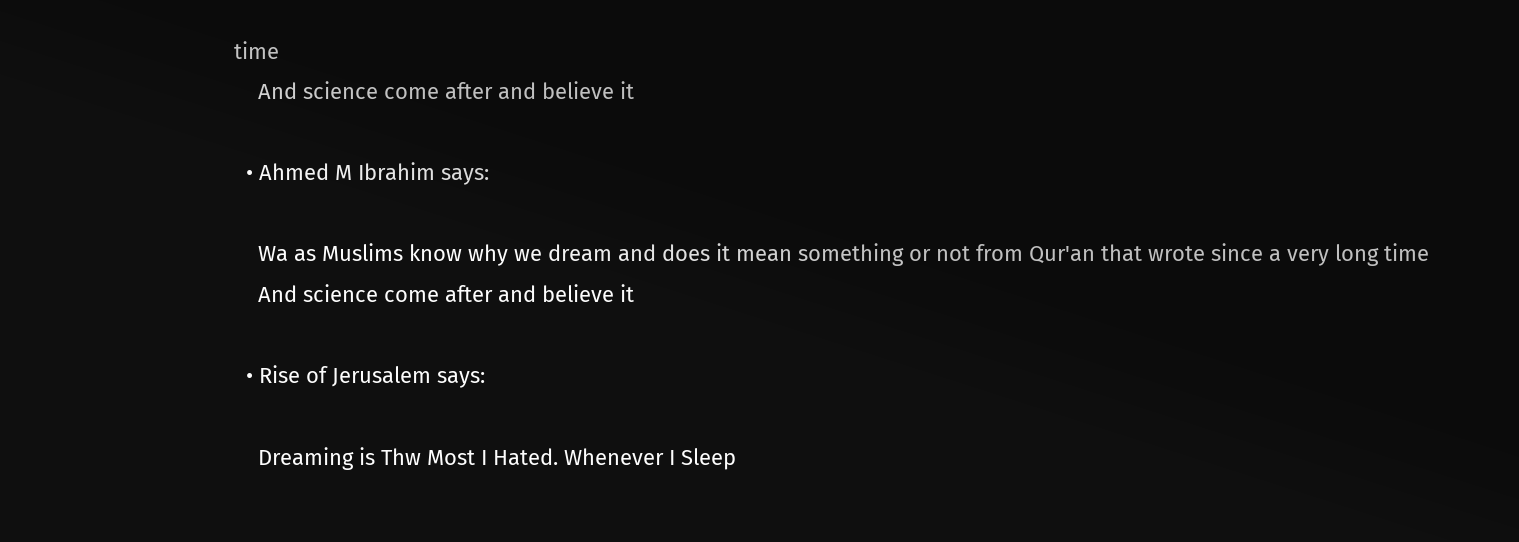time
    And science come after and believe it

  • Ahmed M Ibrahim says:

    Wa as Muslims know why we dream and does it mean something or not from Qur'an that wrote since a very long time
    And science come after and believe it

  • Rise of Jerusalem says:

    Dreaming is Thw Most I Hated. Whenever I Sleep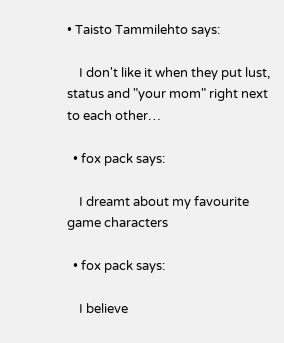• Taisto Tammilehto says:

    I don't like it when they put lust, status and "your mom" right next to each other…

  • fox pack says:

    I dreamt about my favourite game characters

  • fox pack says:

    I believe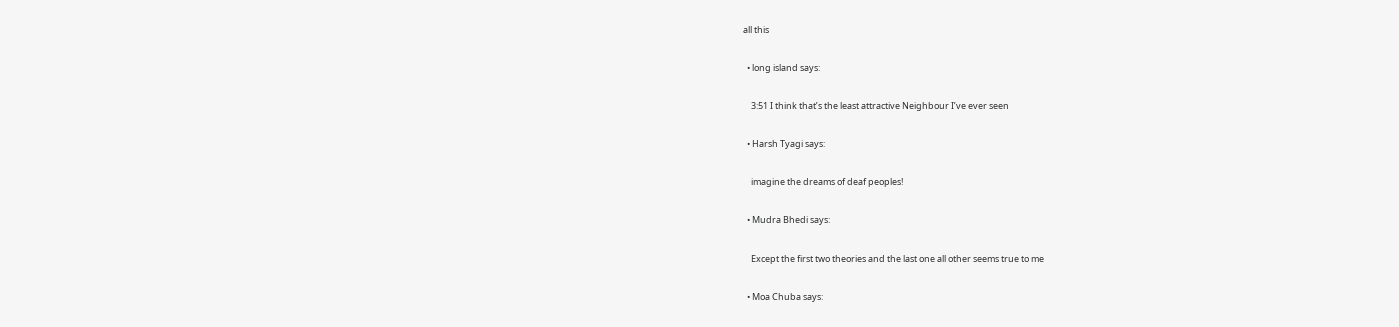all this

  • long island says:

    3:51 I think that’s the least attractive Neighbour I’ve ever seen

  • Harsh Tyagi says:

    imagine the dreams of deaf peoples!

  • Mudra Bhedi says:

    Except the first two theories and the last one all other seems true to me

  • Moa Chuba says: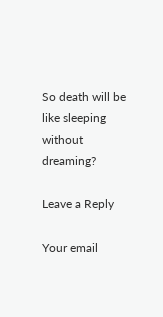So death will be like sleeping without dreaming?

Leave a Reply

Your email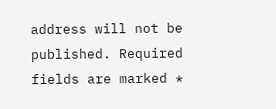address will not be published. Required fields are marked *